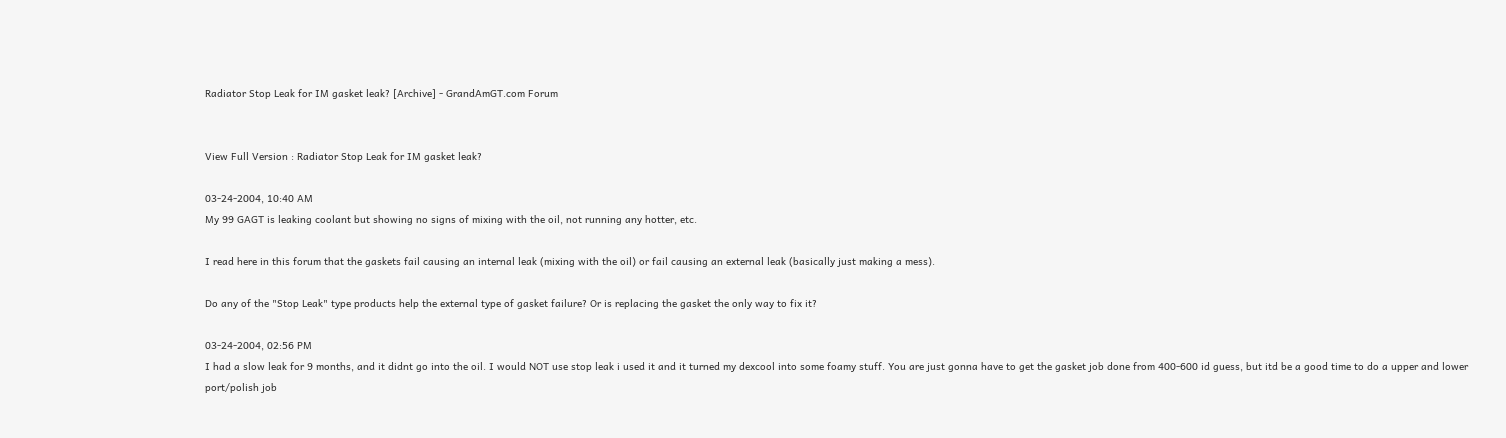Radiator Stop Leak for IM gasket leak? [Archive] - GrandAmGT.com Forum


View Full Version : Radiator Stop Leak for IM gasket leak?

03-24-2004, 10:40 AM
My 99 GAGT is leaking coolant but showing no signs of mixing with the oil, not running any hotter, etc.

I read here in this forum that the gaskets fail causing an internal leak (mixing with the oil) or fail causing an external leak (basically just making a mess).

Do any of the "Stop Leak" type products help the external type of gasket failure? Or is replacing the gasket the only way to fix it?

03-24-2004, 02:56 PM
I had a slow leak for 9 months, and it didnt go into the oil. I would NOT use stop leak i used it and it turned my dexcool into some foamy stuff. You are just gonna have to get the gasket job done from 400-600 id guess, but itd be a good time to do a upper and lower port/polish job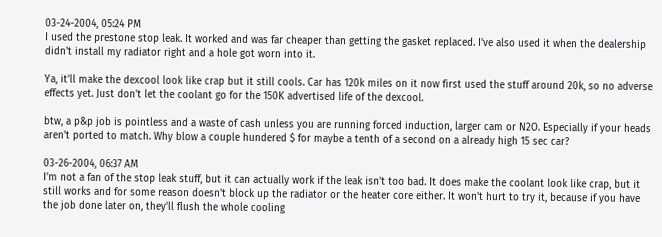03-24-2004, 05:24 PM
I used the prestone stop leak. It worked and was far cheaper than getting the gasket replaced. I've also used it when the dealership didn't install my radiator right and a hole got worn into it.

Ya, it'll make the dexcool look like crap but it still cools. Car has 120k miles on it now first used the stuff around 20k, so no adverse effects yet. Just don't let the coolant go for the 150K advertised life of the dexcool.

btw, a p&p job is pointless and a waste of cash unless you are running forced induction, larger cam or N2O. Especially if your heads aren't ported to match. Why blow a couple hundered $ for maybe a tenth of a second on a already high 15 sec car?

03-26-2004, 06:37 AM
I'm not a fan of the stop leak stuff, but it can actually work if the leak isn't too bad. It does make the coolant look like crap, but it still works and for some reason doesn't block up the radiator or the heater core either. It won't hurt to try it, because if you have the job done later on, they'll flush the whole cooling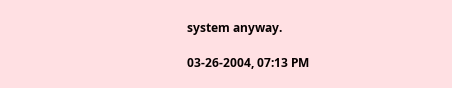system anyway.

03-26-2004, 07:13 PM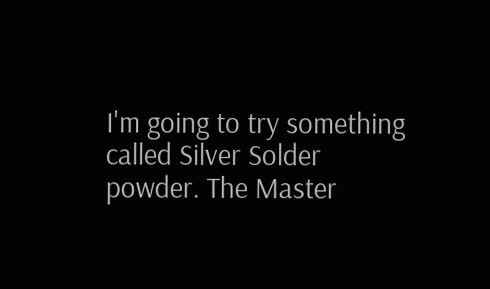I'm going to try something called Silver Solder powder. The Master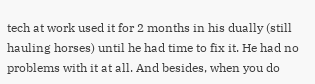tech at work used it for 2 months in his dually (still hauling horses) until he had time to fix it. He had no problems with it at all. And besides, when you do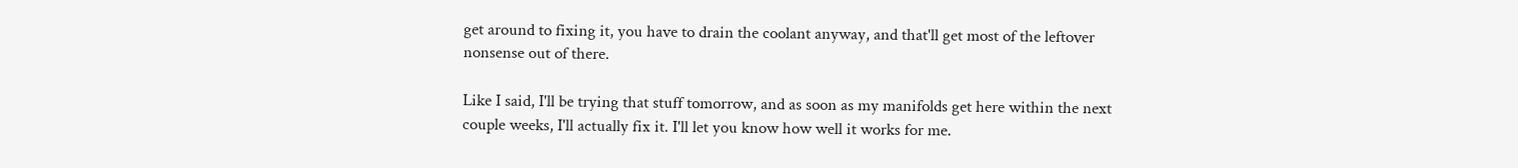get around to fixing it, you have to drain the coolant anyway, and that'll get most of the leftover nonsense out of there.

Like I said, I'll be trying that stuff tomorrow, and as soon as my manifolds get here within the next couple weeks, I'll actually fix it. I'll let you know how well it works for me.